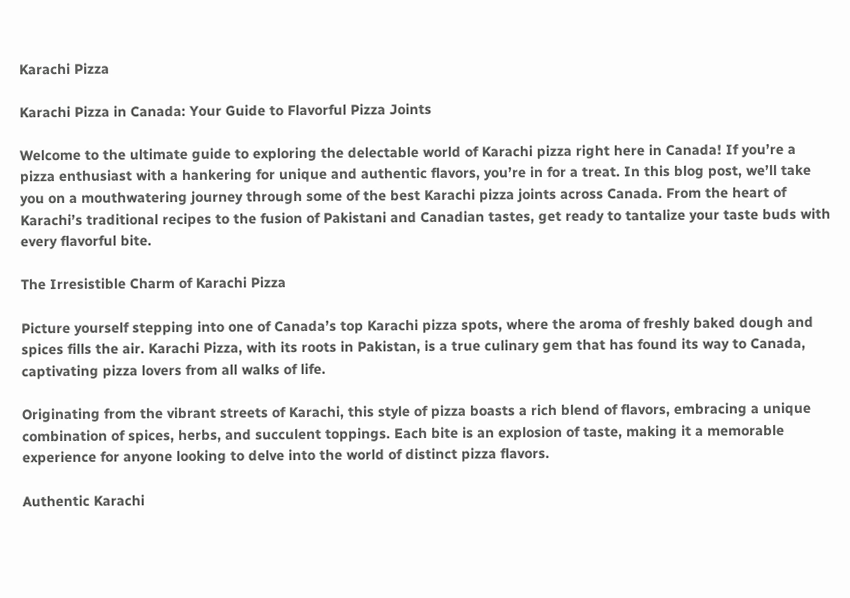Karachi Pizza

Karachi Pizza in Canada: Your Guide to Flavorful Pizza Joints

Welcome to the ultimate guide to exploring the delectable world of Karachi pizza right here in Canada! If you’re a pizza enthusiast with a hankering for unique and authentic flavors, you’re in for a treat. In this blog post, we’ll take you on a mouthwatering journey through some of the best Karachi pizza joints across Canada. From the heart of Karachi’s traditional recipes to the fusion of Pakistani and Canadian tastes, get ready to tantalize your taste buds with every flavorful bite.

The Irresistible Charm of Karachi Pizza

Picture yourself stepping into one of Canada’s top Karachi pizza spots, where the aroma of freshly baked dough and spices fills the air. Karachi Pizza, with its roots in Pakistan, is a true culinary gem that has found its way to Canada, captivating pizza lovers from all walks of life.

Originating from the vibrant streets of Karachi, this style of pizza boasts a rich blend of flavors, embracing a unique combination of spices, herbs, and succulent toppings. Each bite is an explosion of taste, making it a memorable experience for anyone looking to delve into the world of distinct pizza flavors.

Authentic Karachi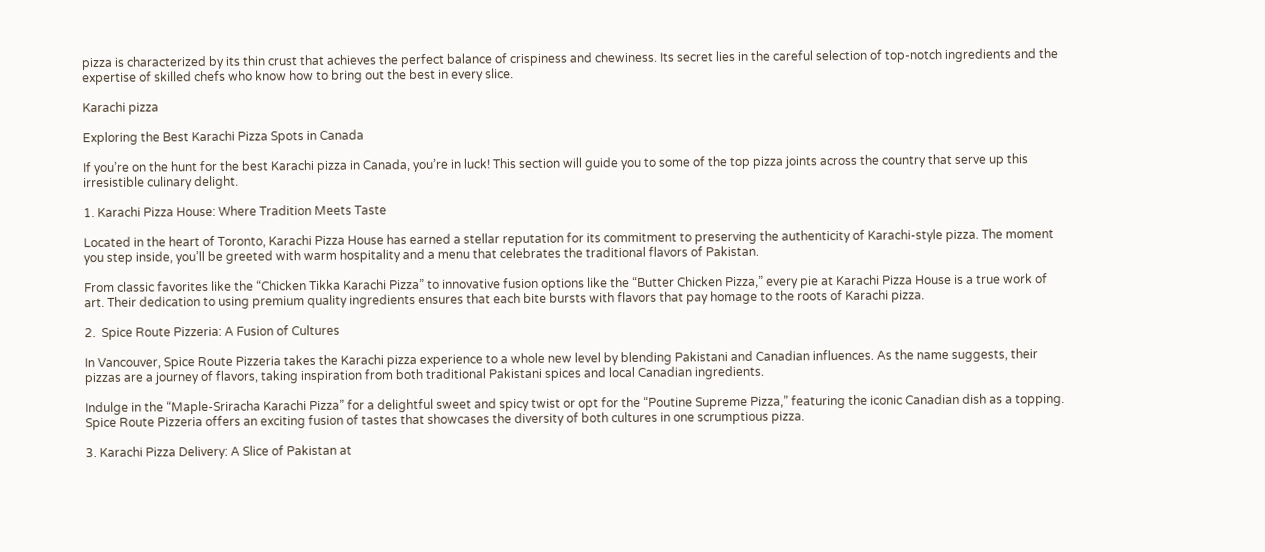pizza is characterized by its thin crust that achieves the perfect balance of crispiness and chewiness. Its secret lies in the careful selection of top-notch ingredients and the expertise of skilled chefs who know how to bring out the best in every slice.

Karachi pizza

Exploring the Best Karachi Pizza Spots in Canada

If you’re on the hunt for the best Karachi pizza in Canada, you’re in luck! This section will guide you to some of the top pizza joints across the country that serve up this irresistible culinary delight.

1. Karachi Pizza House: Where Tradition Meets Taste

Located in the heart of Toronto, Karachi Pizza House has earned a stellar reputation for its commitment to preserving the authenticity of Karachi-style pizza. The moment you step inside, you’ll be greeted with warm hospitality and a menu that celebrates the traditional flavors of Pakistan.

From classic favorites like the “Chicken Tikka Karachi Pizza” to innovative fusion options like the “Butter Chicken Pizza,” every pie at Karachi Pizza House is a true work of art. Their dedication to using premium quality ingredients ensures that each bite bursts with flavors that pay homage to the roots of Karachi pizza.

2.  Spice Route Pizzeria: A Fusion of Cultures

In Vancouver, Spice Route Pizzeria takes the Karachi pizza experience to a whole new level by blending Pakistani and Canadian influences. As the name suggests, their pizzas are a journey of flavors, taking inspiration from both traditional Pakistani spices and local Canadian ingredients.

Indulge in the “Maple-Sriracha Karachi Pizza” for a delightful sweet and spicy twist or opt for the “Poutine Supreme Pizza,” featuring the iconic Canadian dish as a topping. Spice Route Pizzeria offers an exciting fusion of tastes that showcases the diversity of both cultures in one scrumptious pizza.

3. Karachi Pizza Delivery: A Slice of Pakistan at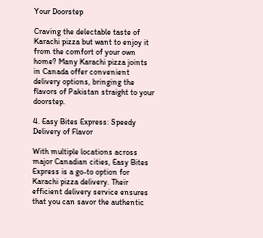Your Doorstep

Craving the delectable taste of Karachi pizza but want to enjoy it from the comfort of your own home? Many Karachi pizza joints in Canada offer convenient delivery options, bringing the flavors of Pakistan straight to your doorstep.

4. Easy Bites Express: Speedy Delivery of Flavor

With multiple locations across major Canadian cities, Easy Bites Express is a go-to option for Karachi pizza delivery. Their efficient delivery service ensures that you can savor the authentic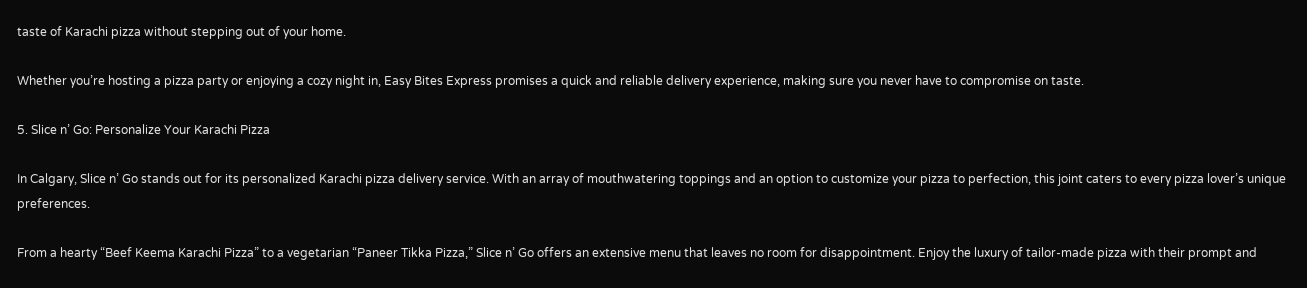taste of Karachi pizza without stepping out of your home.

Whether you’re hosting a pizza party or enjoying a cozy night in, Easy Bites Express promises a quick and reliable delivery experience, making sure you never have to compromise on taste.

5. Slice n’ Go: Personalize Your Karachi Pizza

In Calgary, Slice n’ Go stands out for its personalized Karachi pizza delivery service. With an array of mouthwatering toppings and an option to customize your pizza to perfection, this joint caters to every pizza lover’s unique preferences.

From a hearty “Beef Keema Karachi Pizza” to a vegetarian “Paneer Tikka Pizza,” Slice n’ Go offers an extensive menu that leaves no room for disappointment. Enjoy the luxury of tailor-made pizza with their prompt and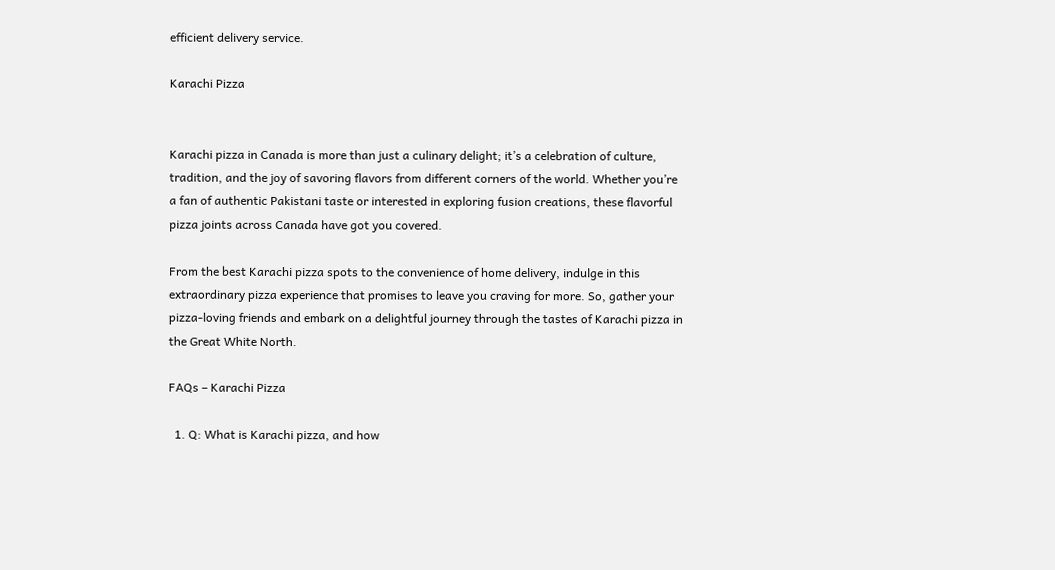efficient delivery service.

Karachi Pizza


Karachi pizza in Canada is more than just a culinary delight; it’s a celebration of culture, tradition, and the joy of savoring flavors from different corners of the world. Whether you’re a fan of authentic Pakistani taste or interested in exploring fusion creations, these flavorful pizza joints across Canada have got you covered.

From the best Karachi pizza spots to the convenience of home delivery, indulge in this extraordinary pizza experience that promises to leave you craving for more. So, gather your pizza-loving friends and embark on a delightful journey through the tastes of Karachi pizza in the Great White North.

FAQs – Karachi Pizza

  1. Q: What is Karachi pizza, and how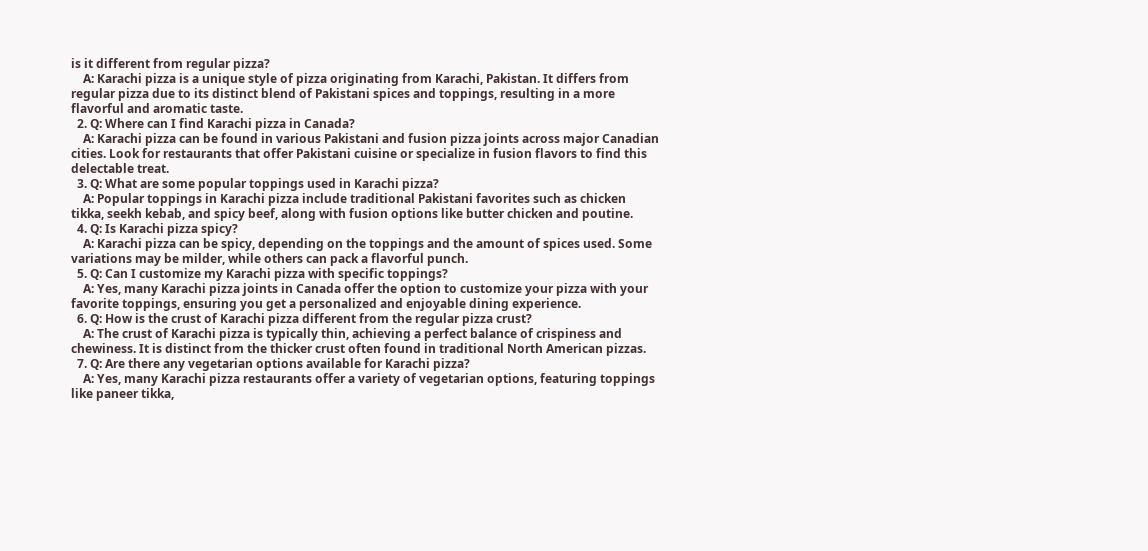is it different from regular pizza?
    A: Karachi pizza is a unique style of pizza originating from Karachi, Pakistan. It differs from regular pizza due to its distinct blend of Pakistani spices and toppings, resulting in a more flavorful and aromatic taste.
  2. Q: Where can I find Karachi pizza in Canada?
    A: Karachi pizza can be found in various Pakistani and fusion pizza joints across major Canadian cities. Look for restaurants that offer Pakistani cuisine or specialize in fusion flavors to find this delectable treat.
  3. Q: What are some popular toppings used in Karachi pizza?
    A: Popular toppings in Karachi pizza include traditional Pakistani favorites such as chicken tikka, seekh kebab, and spicy beef, along with fusion options like butter chicken and poutine.
  4. Q: Is Karachi pizza spicy?
    A: Karachi pizza can be spicy, depending on the toppings and the amount of spices used. Some variations may be milder, while others can pack a flavorful punch.
  5. Q: Can I customize my Karachi pizza with specific toppings?
    A: Yes, many Karachi pizza joints in Canada offer the option to customize your pizza with your favorite toppings, ensuring you get a personalized and enjoyable dining experience.
  6. Q: How is the crust of Karachi pizza different from the regular pizza crust?
    A: The crust of Karachi pizza is typically thin, achieving a perfect balance of crispiness and chewiness. It is distinct from the thicker crust often found in traditional North American pizzas.
  7. Q: Are there any vegetarian options available for Karachi pizza?
    A: Yes, many Karachi pizza restaurants offer a variety of vegetarian options, featuring toppings like paneer tikka,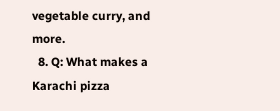vegetable curry, and more.
  8. Q: What makes a Karachi pizza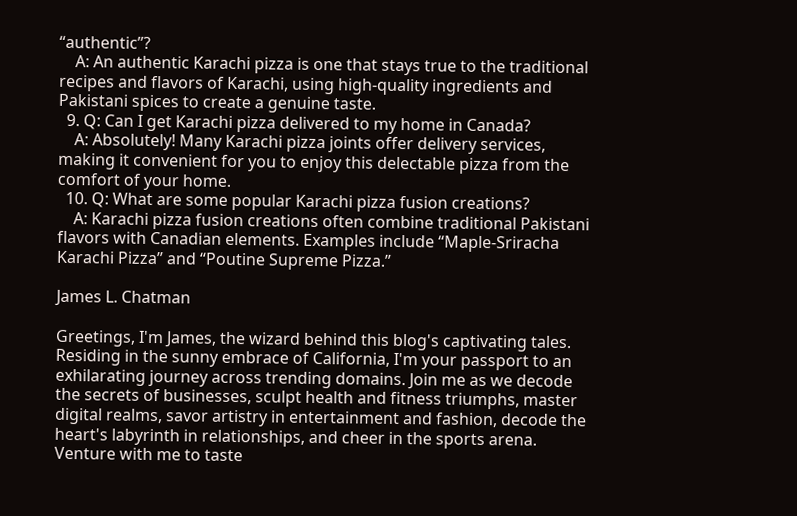“authentic”?
    A: An authentic Karachi pizza is one that stays true to the traditional recipes and flavors of Karachi, using high-quality ingredients and Pakistani spices to create a genuine taste.
  9. Q: Can I get Karachi pizza delivered to my home in Canada?
    A: Absolutely! Many Karachi pizza joints offer delivery services, making it convenient for you to enjoy this delectable pizza from the comfort of your home.
  10. Q: What are some popular Karachi pizza fusion creations?
    A: Karachi pizza fusion creations often combine traditional Pakistani flavors with Canadian elements. Examples include “Maple-Sriracha Karachi Pizza” and “Poutine Supreme Pizza.”

James L. Chatman

Greetings, I'm James, the wizard behind this blog's captivating tales. Residing in the sunny embrace of California, I'm your passport to an exhilarating journey across trending domains. Join me as we decode the secrets of businesses, sculpt health and fitness triumphs, master digital realms, savor artistry in entertainment and fashion, decode the heart's labyrinth in relationships, and cheer in the sports arena. Venture with me to taste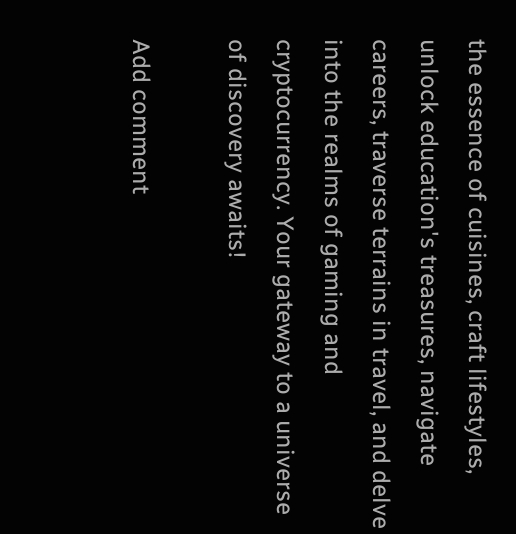the essence of cuisines, craft lifestyles, unlock education's treasures, navigate careers, traverse terrains in travel, and delve into the realms of gaming and cryptocurrency. Your gateway to a universe of discovery awaits!

Add comment